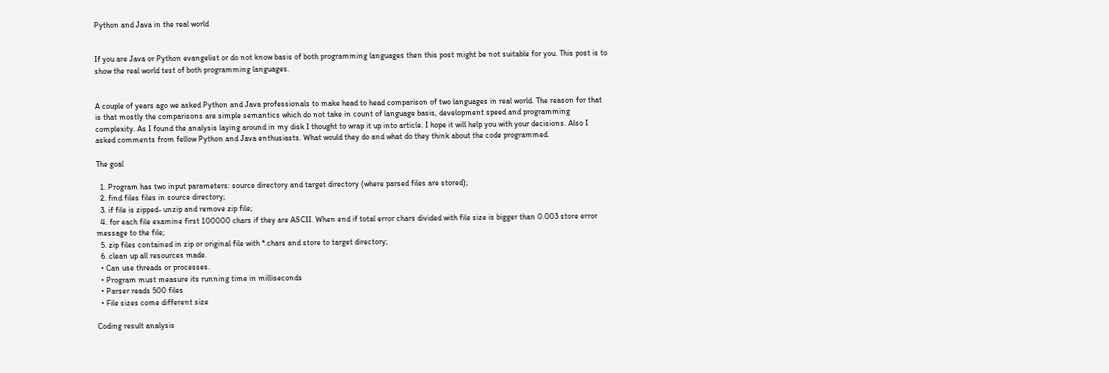Python and Java in the real world


If you are Java or Python evangelist or do not know basis of both programming languages then this post might be not suitable for you. This post is to show the real world test of both programming languages.


A couple of years ago we asked Python and Java professionals to make head to head comparison of two languages in real world. The reason for that is that mostly the comparisons are simple semantics which do not take in count of language basis, development speed and programming complexity. As I found the analysis laying around in my disk I thought to wrap it up into article. I hope it will help you with your decisions. Also I asked comments from fellow Python and Java enthusiasts. What would they do and what do they think about the code programmed.

The goal

  1. Program has two input parameters: source directory and target directory (where parsed files are stored);
  2. find files files in source directory;
  3. if file is zipped- unzip and remove zip file;
  4. for each file examine first 100000 chars if they are ASCII. When end if total error chars divided with file size is bigger than 0.003 store error message to the file;
  5. zip files contained in zip or original file with *.chars and store to target directory;
  6. clean up all resources made.
  • Can use threads or processes.
  • Program must measure its running time in milliseconds
  • Parser reads 500 files
  • File sizes come different size

Coding result analysis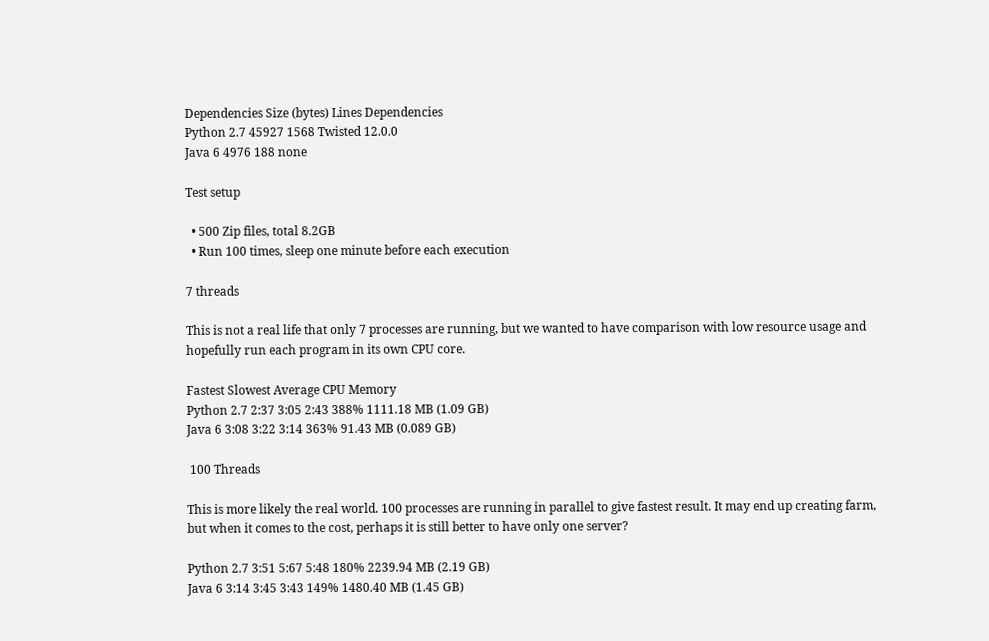Dependencies Size (bytes) Lines Dependencies
Python 2.7 45927 1568 Twisted 12.0.0
Java 6 4976 188 none

Test setup

  • 500 Zip files, total 8.2GB
  • Run 100 times, sleep one minute before each execution

7 threads

This is not a real life that only 7 processes are running, but we wanted to have comparison with low resource usage and hopefully run each program in its own CPU core.

Fastest Slowest Average CPU Memory
Python 2.7 2:37 3:05 2:43 388% 1111.18 MB (1.09 GB)
Java 6 3:08 3:22 3:14 363% 91.43 MB (0.089 GB)

 100 Threads

This is more likely the real world. 100 processes are running in parallel to give fastest result. It may end up creating farm, but when it comes to the cost, perhaps it is still better to have only one server?

Python 2.7 3:51 5:67 5:48 180% 2239.94 MB (2.19 GB)
Java 6 3:14 3:45 3:43 149% 1480.40 MB (1.45 GB)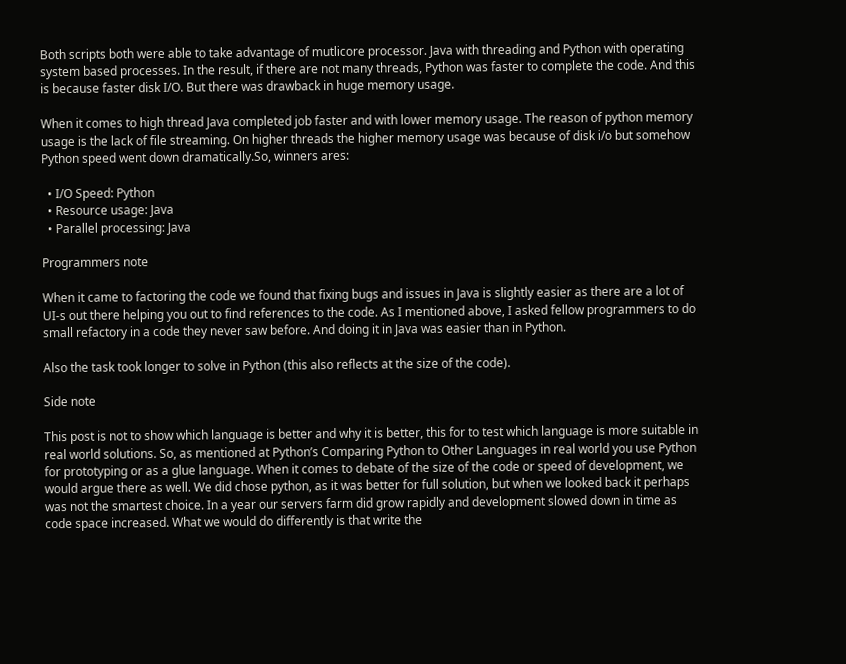Both scripts both were able to take advantage of mutlicore processor. Java with threading and Python with operating system based processes. In the result, if there are not many threads, Python was faster to complete the code. And this is because faster disk I/O. But there was drawback in huge memory usage.

When it comes to high thread Java completed job faster and with lower memory usage. The reason of python memory usage is the lack of file streaming. On higher threads the higher memory usage was because of disk i/o but somehow Python speed went down dramatically.So, winners ares:

  • I/O Speed: Python
  • Resource usage: Java
  • Parallel processing: Java

Programmers note

When it came to factoring the code we found that fixing bugs and issues in Java is slightly easier as there are a lot of UI-s out there helping you out to find references to the code. As I mentioned above, I asked fellow programmers to do small refactory in a code they never saw before. And doing it in Java was easier than in Python.

Also the task took longer to solve in Python (this also reflects at the size of the code).

Side note

This post is not to show which language is better and why it is better, this for to test which language is more suitable in real world solutions. So, as mentioned at Python’s Comparing Python to Other Languages in real world you use Python for prototyping or as a glue language. When it comes to debate of the size of the code or speed of development, we would argue there as well. We did chose python, as it was better for full solution, but when we looked back it perhaps was not the smartest choice. In a year our servers farm did grow rapidly and development slowed down in time as code space increased. What we would do differently is that write the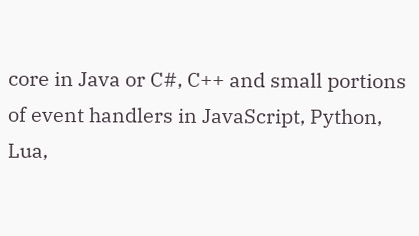core in Java or C#, C++ and small portions of event handlers in JavaScript, Python, Lua,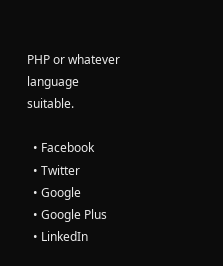PHP or whatever language suitable.

  • Facebook
  • Twitter
  • Google
  • Google Plus
  • LinkedIn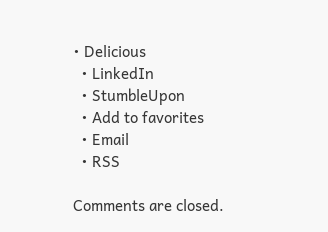• Delicious
  • LinkedIn
  • StumbleUpon
  • Add to favorites
  • Email
  • RSS

Comments are closed.